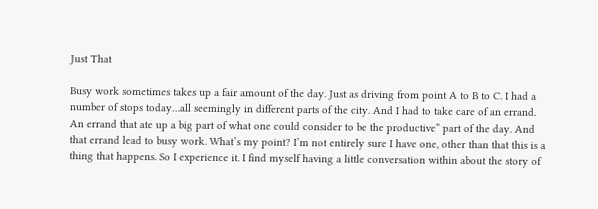Just That

Busy work sometimes takes up a fair amount of the day. Just as driving from point A to B to C. I had a number of stops today…all seemingly in different parts of the city. And I had to take care of an errand. An errand that ate up a big part of what one could consider to be the productive” part of the day. And that errand lead to busy work. What’s my point? I’m not entirely sure I have one, other than that this is a thing that happens. So I experience it. I find myself having a little conversation within about the story of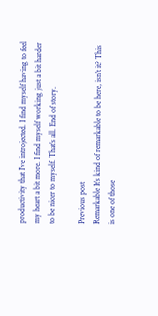productivity that I’ve introjected. I find myself having to feel my heart a bit more. I find myself working just a bit harder to be nicer to myself. That’s all. End of story.

Previous post
Remarkable It’s kind of remarkable to be here, isn’t it? This is one of those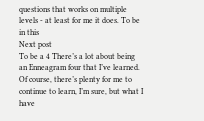questions that works on multiple levels - at least for me it does. To be in this
Next post
To be a 4 There’s a lot about being an Enneagram four that I’ve learned. Of course, there’s plenty for me to continue to learn, I’m sure, but what I have